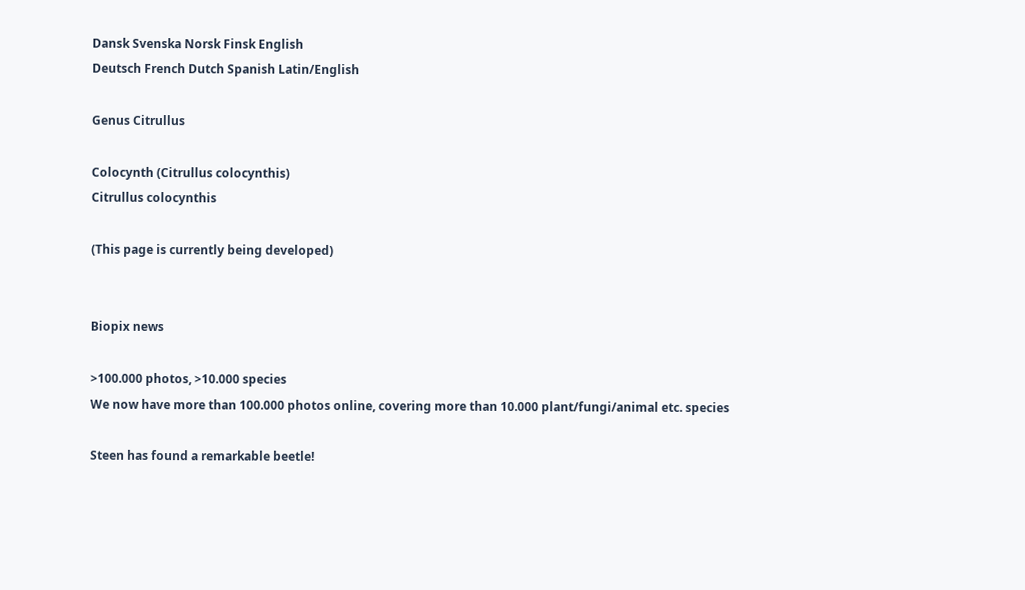Dansk Svenska Norsk Finsk English
Deutsch French Dutch Spanish Latin/English

Genus Citrullus

Colocynth (Citrullus colocynthis)
Citrullus colocynthis

(This page is currently being developed)


Biopix news

>100.000 photos, >10.000 species
We now have more than 100.000 photos online, covering more than 10.000 plant/fungi/animal etc. species

Steen has found a remarkable beetle!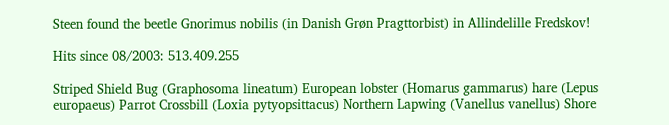Steen found the beetle Gnorimus nobilis (in Danish Grøn Pragttorbist) in Allindelille Fredskov!

Hits since 08/2003: 513.409.255

Striped Shield Bug (Graphosoma lineatum) European lobster (Homarus gammarus) hare (Lepus europaeus) Parrot Crossbill (Loxia pytyopsittacus) Northern Lapwing (Vanellus vanellus) Shore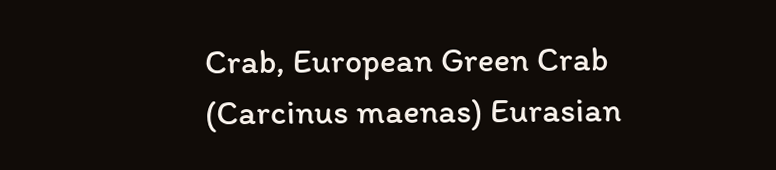Crab, European Green Crab (Carcinus maenas) Eurasian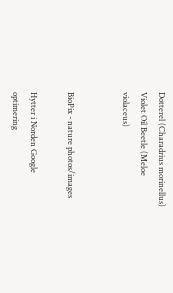Dotterel (Charadrius morinellus) Violet Oil Beetle (Meloe violaceus)


BioPix - nature photos/images

Hytter i Norden Google optimering